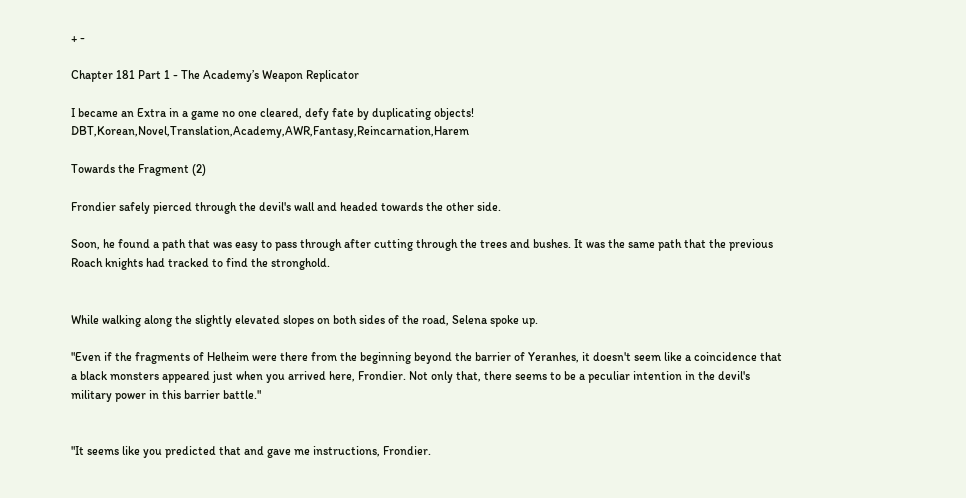+ -

Chapter 181 Part 1 - The Academy’s Weapon Replicator

I became an Extra in a game no one cleared, defy fate by duplicating objects! DBT,Korean,Novel,Translation,Academy,AWR,Fantasy,Reincarnation,Harem

Towards the Fragment (2)

Frondier safely pierced through the devil's wall and headed towards the other side.

Soon, he found a path that was easy to pass through after cutting through the trees and bushes. It was the same path that the previous Roach knights had tracked to find the stronghold.


While walking along the slightly elevated slopes on both sides of the road, Selena spoke up.

"Even if the fragments of Helheim were there from the beginning beyond the barrier of Yeranhes, it doesn't seem like a coincidence that a black monsters appeared just when you arrived here, Frondier. Not only that, there seems to be a peculiar intention in the devil's military power in this barrier battle."


"It seems like you predicted that and gave me instructions, Frondier.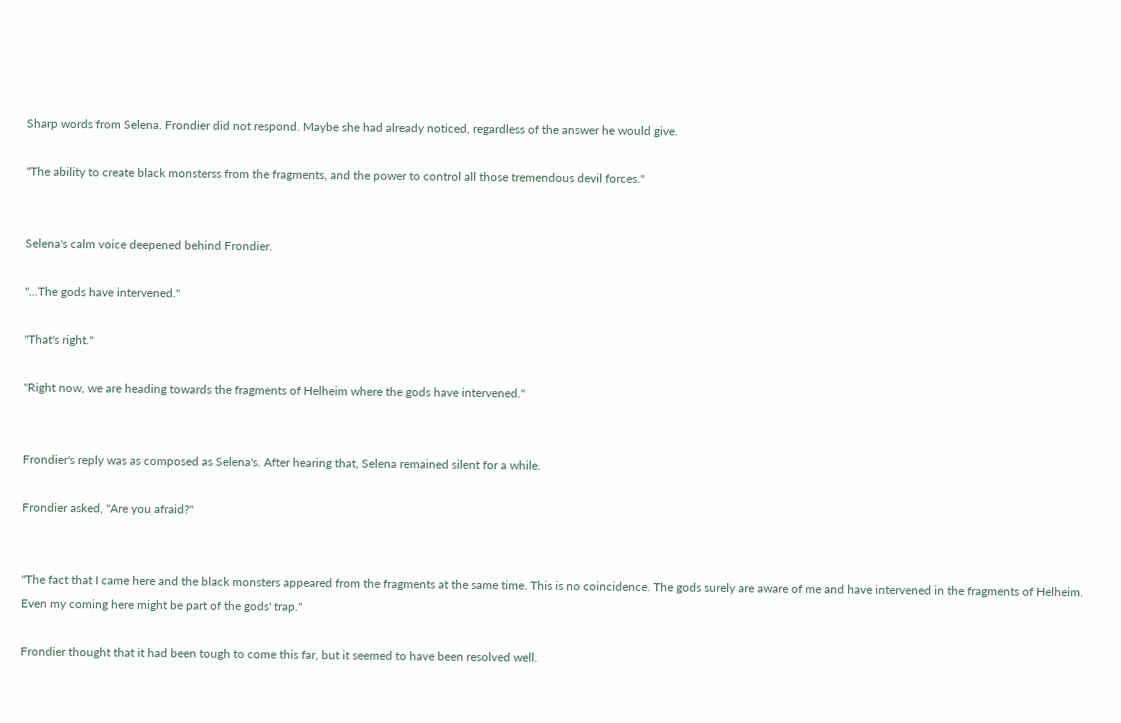Sharp words from Selena. Frondier did not respond. Maybe she had already noticed, regardless of the answer he would give.

"The ability to create black monsterss from the fragments, and the power to control all those tremendous devil forces."


Selena's calm voice deepened behind Frondier.

"...The gods have intervened."

"That's right."

"Right now, we are heading towards the fragments of Helheim where the gods have intervened."


Frondier's reply was as composed as Selena's. After hearing that, Selena remained silent for a while.

Frondier asked, "Are you afraid?"


"The fact that I came here and the black monsters appeared from the fragments at the same time. This is no coincidence. The gods surely are aware of me and have intervened in the fragments of Helheim. Even my coming here might be part of the gods' trap."

Frondier thought that it had been tough to come this far, but it seemed to have been resolved well.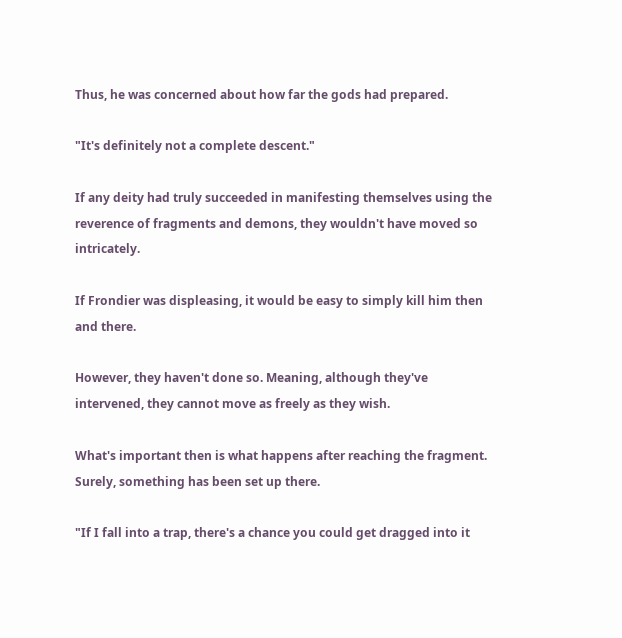Thus, he was concerned about how far the gods had prepared.

"It's definitely not a complete descent."

If any deity had truly succeeded in manifesting themselves using the reverence of fragments and demons, they wouldn't have moved so intricately.

If Frondier was displeasing, it would be easy to simply kill him then and there.

However, they haven't done so. Meaning, although they've intervened, they cannot move as freely as they wish.

What's important then is what happens after reaching the fragment. Surely, something has been set up there.

"If I fall into a trap, there's a chance you could get dragged into it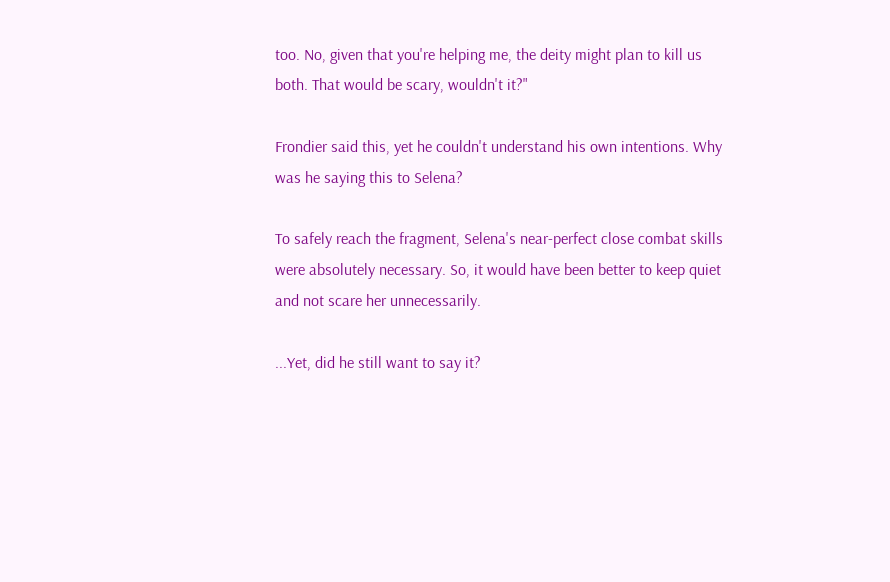too. No, given that you're helping me, the deity might plan to kill us both. That would be scary, wouldn't it?"

Frondier said this, yet he couldn't understand his own intentions. Why was he saying this to Selena?

To safely reach the fragment, Selena's near-perfect close combat skills were absolutely necessary. So, it would have been better to keep quiet and not scare her unnecessarily.

...Yet, did he still want to say it?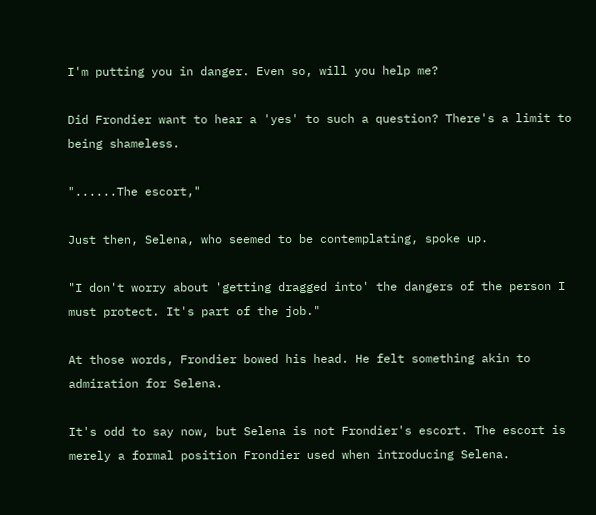I'm putting you in danger. Even so, will you help me?

Did Frondier want to hear a 'yes' to such a question? There's a limit to being shameless.

"......The escort,"

Just then, Selena, who seemed to be contemplating, spoke up.

"I don't worry about 'getting dragged into' the dangers of the person I must protect. It's part of the job."

At those words, Frondier bowed his head. He felt something akin to admiration for Selena.

It's odd to say now, but Selena is not Frondier's escort. The escort is merely a formal position Frondier used when introducing Selena.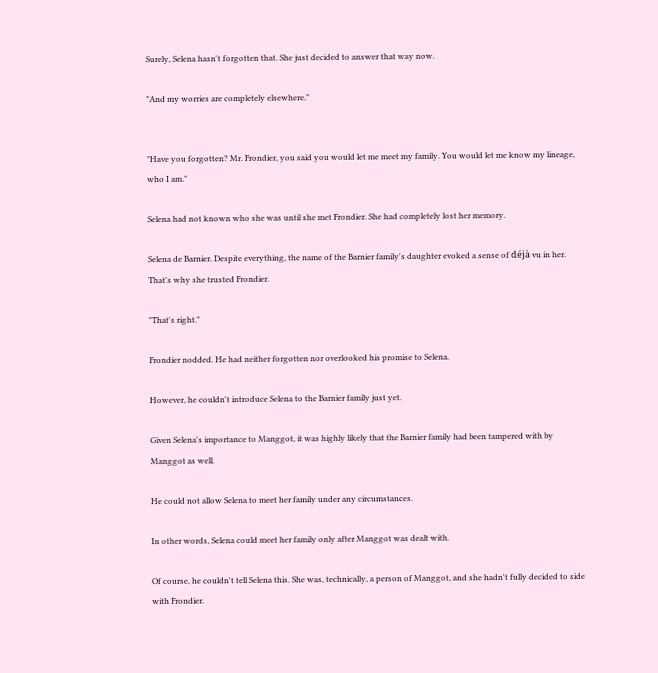Surely, Selena hasn't forgotten that. She just decided to answer that way now.

"And my worries are completely elsewhere."


"Have you forgotten? Mr. Frondier, you said you would let me meet my family. You would let me know my lineage, who I am."

Selena had not known who she was until she met Frondier. She had completely lost her memory.

Selena de Barnier. Despite everything, the name of the Barnier family's daughter evoked a sense of déjà vu in her. That's why she trusted Frondier.

"That's right."

Frondier nodded. He had neither forgotten nor overlooked his promise to Selena.

However, he couldn't introduce Selena to the Barnier family just yet.

Given Selena's importance to Manggot, it was highly likely that the Barnier family had been tampered with by Manggot as well.

He could not allow Selena to meet her family under any circumstances.

In other words, Selena could meet her family only after Manggot was dealt with.

Of course, he couldn't tell Selena this. She was, technically, a person of Manggot, and she hadn't fully decided to side with Frondier.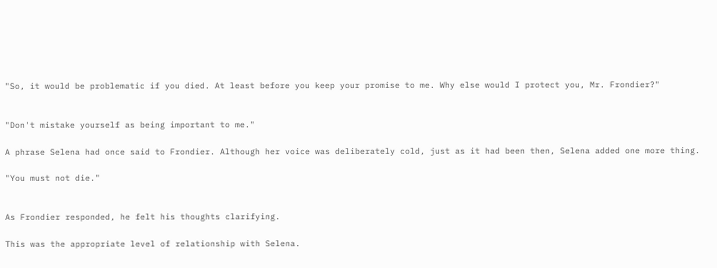"So, it would be problematic if you died. At least before you keep your promise to me. Why else would I protect you, Mr. Frondier?"


"Don't mistake yourself as being important to me."

A phrase Selena had once said to Frondier. Although her voice was deliberately cold, just as it had been then, Selena added one more thing.

"You must not die."


As Frondier responded, he felt his thoughts clarifying.

This was the appropriate level of relationship with Selena.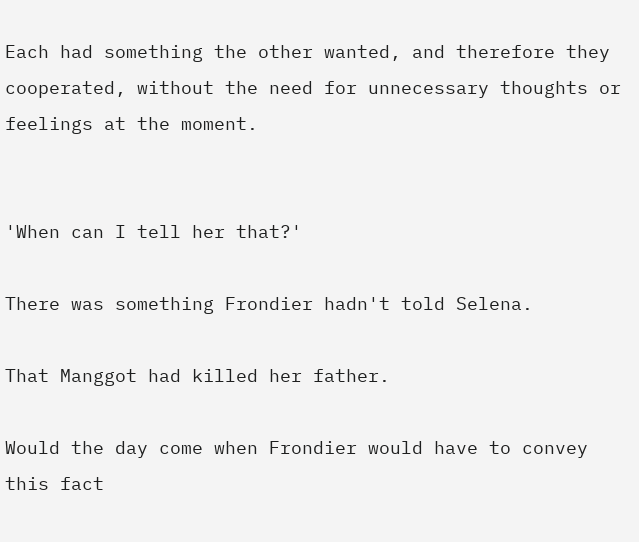Each had something the other wanted, and therefore they cooperated, without the need for unnecessary thoughts or feelings at the moment.


'When can I tell her that?'

There was something Frondier hadn't told Selena.

That Manggot had killed her father.

Would the day come when Frondier would have to convey this fact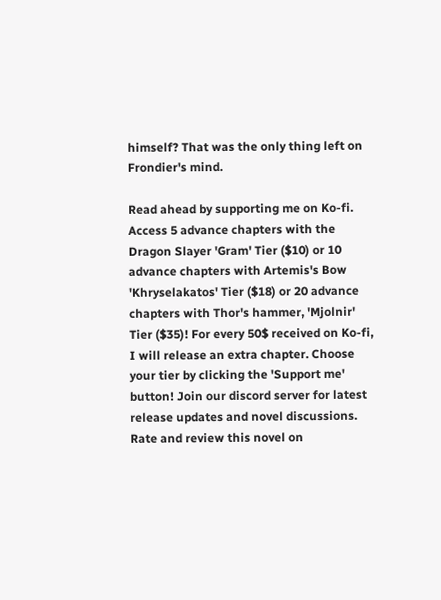himself? That was the only thing left on Frondier's mind.

Read ahead by supporting me on Ko-fi. Access 5 advance chapters with the Dragon Slayer 'Gram' Tier ($10) or 10 advance chapters with Artemis's Bow 'Khryselakatos' Tier ($18) or 20 advance chapters with Thor's hammer, 'Mjolnir' Tier ($35)! For every 50$ received on Ko-fi, I will release an extra chapter. Choose your tier by clicking the 'Support me' button! Join our discord server for latest release updates and novel discussions. Rate and review this novel on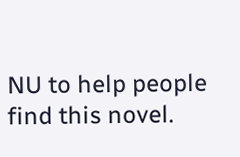NU to help people find this novel.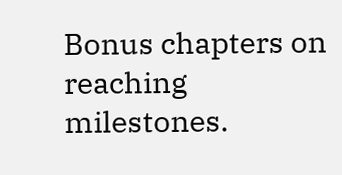Bonus chapters on reaching milestones.